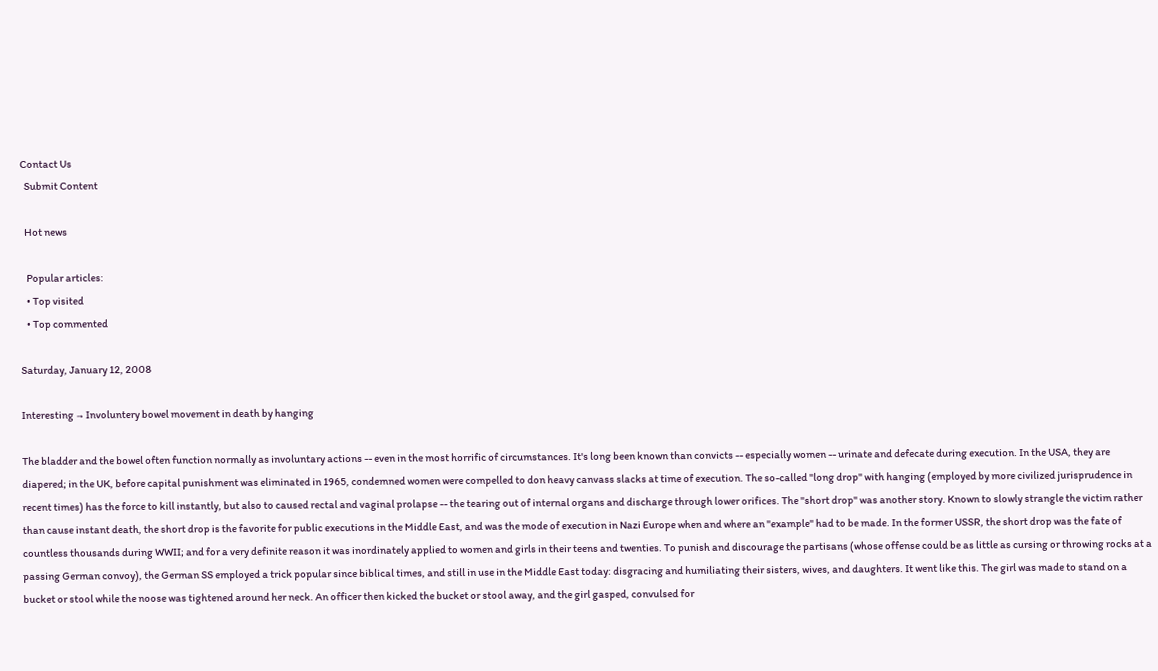Contact Us
  Submit Content

  Hot news

   Popular articles:
   • Top visited
   • Top commented

Saturday, January 12, 2008

Interesting → Involuntery bowel movement in death by hanging

The bladder and the bowel often function normally as involuntary actions -- even in the most horrific of circumstances. It's long been known than convicts -- especially women -- urinate and defecate during execution. In the USA, they are diapered; in the UK, before capital punishment was eliminated in 1965, condemned women were compelled to don heavy canvass slacks at time of execution. The so-called "long drop" with hanging (employed by more civilized jurisprudence in recent times) has the force to kill instantly, but also to caused rectal and vaginal prolapse -- the tearing out of internal organs and discharge through lower orifices. The "short drop" was another story. Known to slowly strangle the victim rather than cause instant death, the short drop is the favorite for public executions in the Middle East, and was the mode of execution in Nazi Europe when and where an "example" had to be made. In the former USSR, the short drop was the fate of countless thousands during WWII; and for a very definite reason it was inordinately applied to women and girls in their teens and twenties. To punish and discourage the partisans (whose offense could be as little as cursing or throwing rocks at a passing German convoy), the German SS employed a trick popular since biblical times, and still in use in the Middle East today: disgracing and humiliating their sisters, wives, and daughters. It went like this. The girl was made to stand on a bucket or stool while the noose was tightened around her neck. An officer then kicked the bucket or stool away, and the girl gasped, convulsed for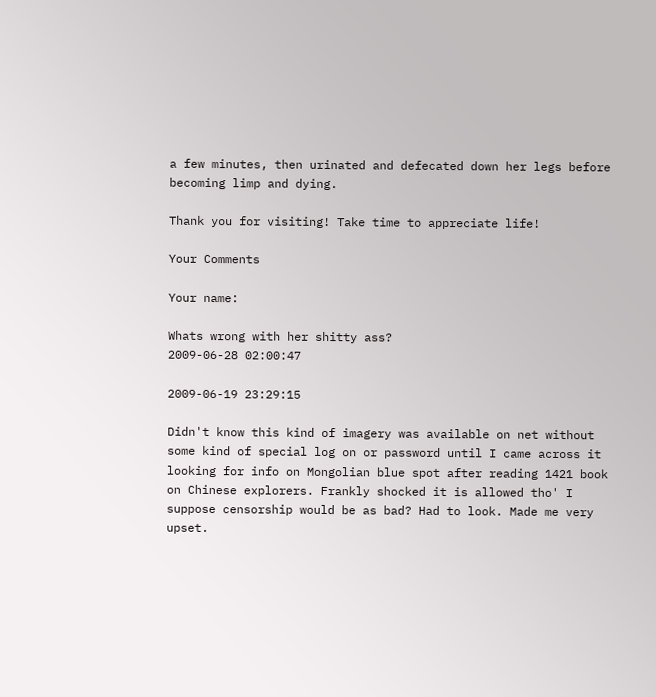a few minutes, then urinated and defecated down her legs before becoming limp and dying.

Thank you for visiting! Take time to appreciate life!

Your Comments

Your name:

Whats wrong with her shitty ass?
2009-06-28 02:00:47

2009-06-19 23:29:15

Didn't know this kind of imagery was available on net without some kind of special log on or password until I came across it looking for info on Mongolian blue spot after reading 1421 book on Chinese explorers. Frankly shocked it is allowed tho' I suppose censorship would be as bad? Had to look. Made me very upset.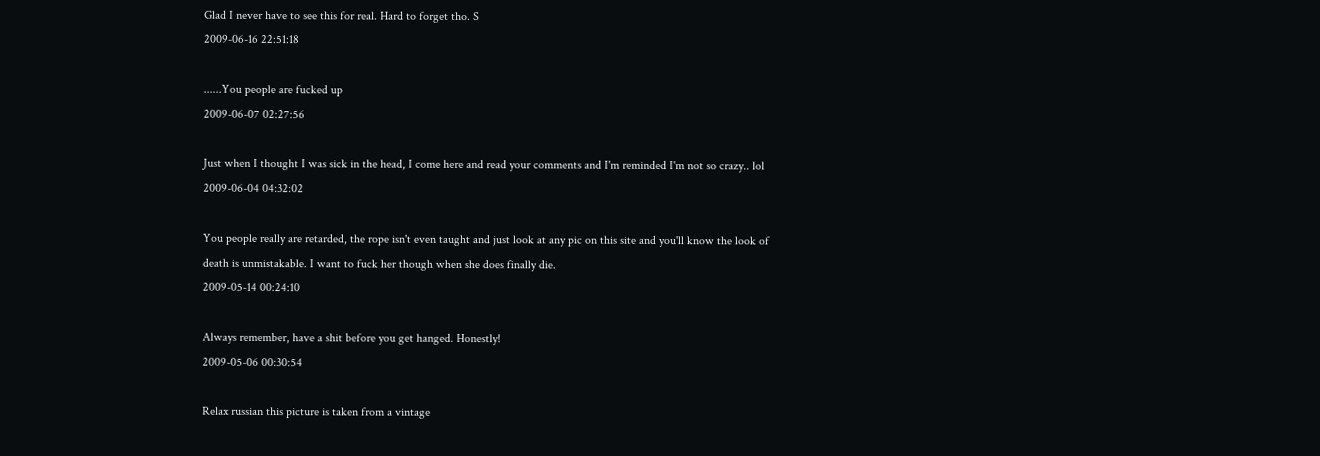Glad I never have to see this for real. Hard to forget tho. S
2009-06-16 22:51:18

......You people are fucked up
2009-06-07 02:27:56

Just when I thought I was sick in the head, I come here and read your comments and I'm reminded I'm not so crazy.. lol
2009-06-04 04:32:02

You people really are retarded, the rope isn't even taught and just look at any pic on this site and you'll know the look of death is unmistakable. I want to fuck her though when she does finally die.
2009-05-14 00:24:10

Always remember, have a shit before you get hanged. Honestly!
2009-05-06 00:30:54

Relax russian this picture is taken from a vintage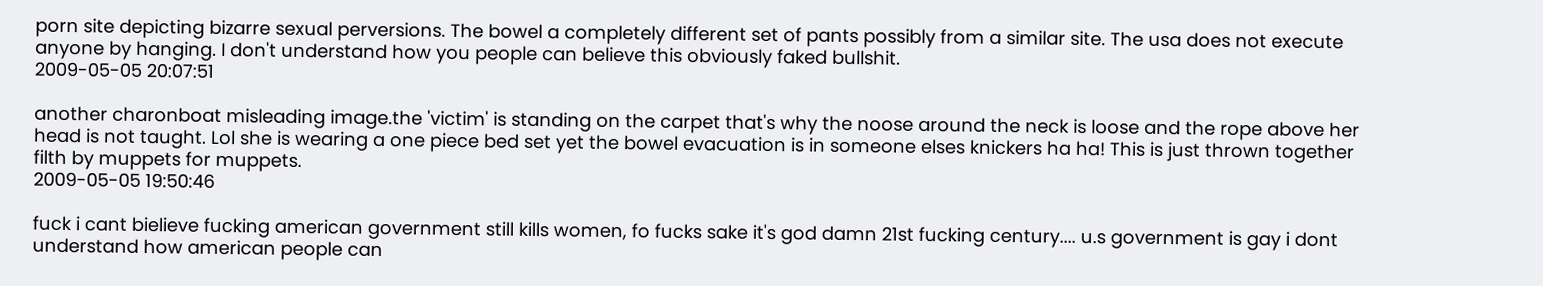porn site depicting bizarre sexual perversions. The bowel a completely different set of pants possibly from a similar site. The usa does not execute anyone by hanging. I don't understand how you people can believe this obviously faked bullshit.
2009-05-05 20:07:51

another charonboat misleading image.the 'victim' is standing on the carpet that's why the noose around the neck is loose and the rope above her head is not taught. Lol she is wearing a one piece bed set yet the bowel evacuation is in someone elses knickers ha ha! This is just thrown together filth by muppets for muppets.
2009-05-05 19:50:46

fuck i cant bielieve fucking american government still kills women, fo fucks sake it's god damn 21st fucking century.... u.s government is gay i dont understand how american people can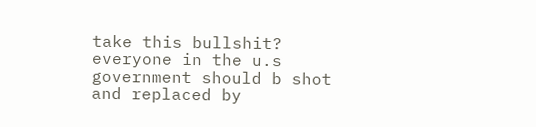take this bullshit? everyone in the u.s government should b shot and replaced by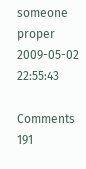someone proper
2009-05-02 22:55:43

Comments 191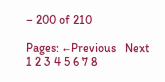– 200 of 210

Pages: ←Previous   Next
1 2 3 4 5 6 7 8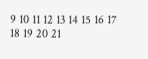9 10 11 12 13 14 15 16 17 18 19 20 21